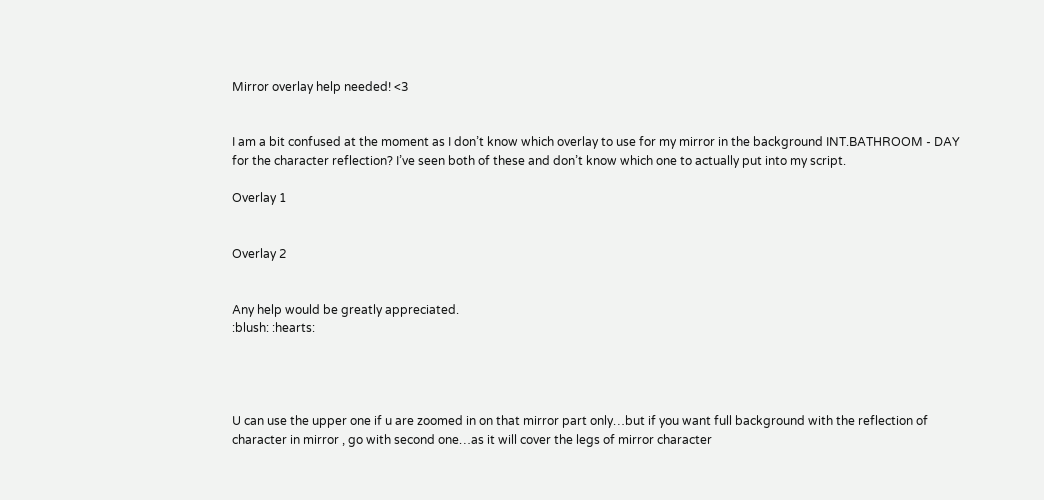Mirror overlay help needed! <3


I am a bit confused at the moment as I don’t know which overlay to use for my mirror in the background INT.BATHROOM - DAY for the character reflection? I’ve seen both of these and don’t know which one to actually put into my script.

Overlay 1


Overlay 2


Any help would be greatly appreciated.
:blush: :hearts:




U can use the upper one if u are zoomed in on that mirror part only…but if you want full background with the reflection of character in mirror , go with second one…as it will cover the legs of mirror character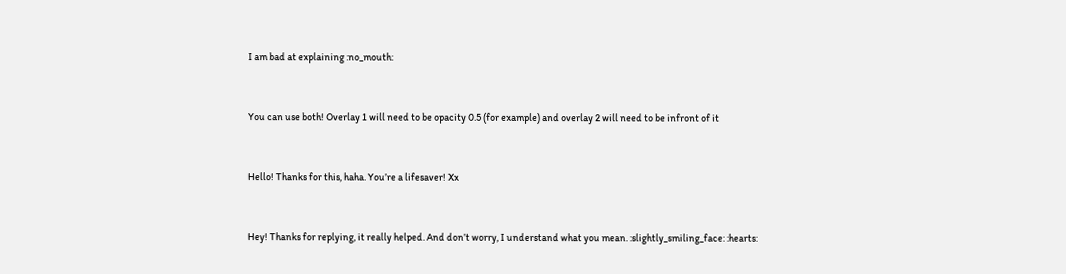I am bad at explaining :no_mouth:


You can use both! Overlay 1 will need to be opacity 0.5 (for example) and overlay 2 will need to be infront of it


Hello! Thanks for this, haha. You’re a lifesaver! Xx


Hey! Thanks for replying, it really helped. And don’t worry, I understand what you mean. :slightly_smiling_face: :hearts: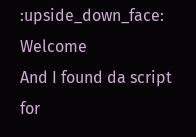:upside_down_face: Welcome
And I found da script for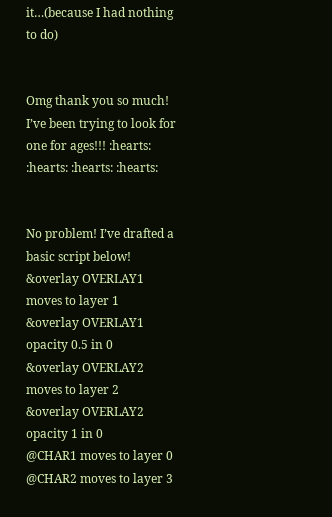it…(because I had nothing to do)


Omg thank you so much! I’ve been trying to look for one for ages!!! :hearts: :hearts: :hearts: :hearts:


No problem! I’ve drafted a basic script below!
&overlay OVERLAY1 moves to layer 1
&overlay OVERLAY1 opacity 0.5 in 0
&overlay OVERLAY2 moves to layer 2
&overlay OVERLAY2 opacity 1 in 0
@CHAR1 moves to layer 0
@CHAR2 moves to layer 3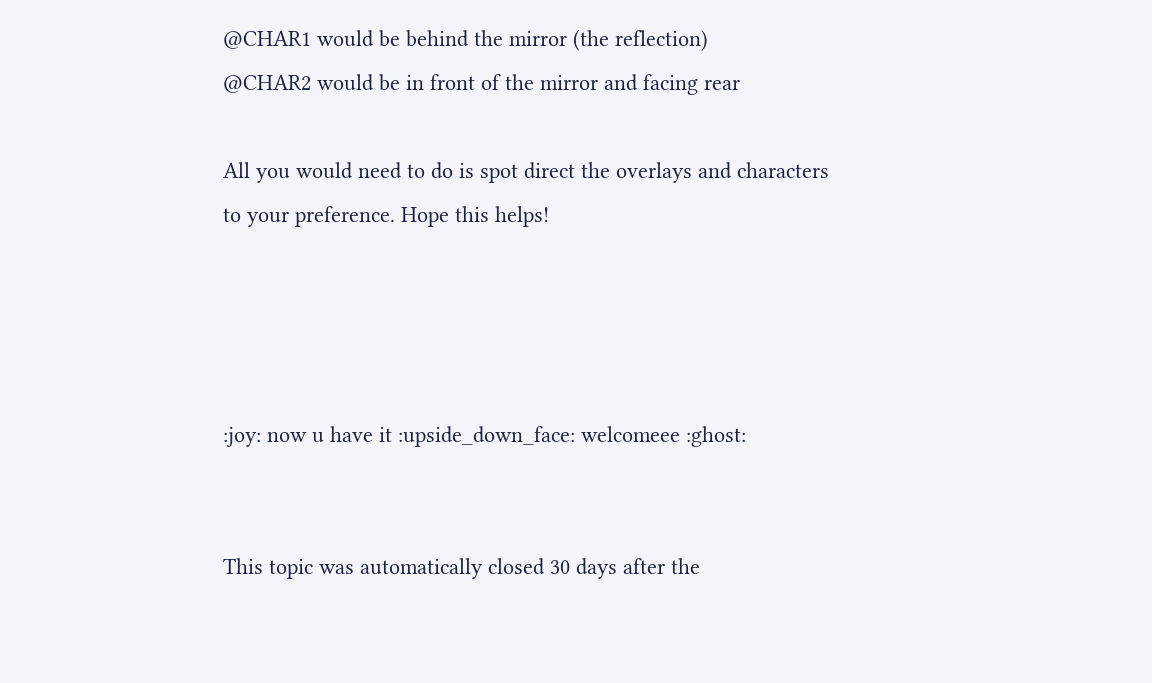@CHAR1 would be behind the mirror (the reflection)
@CHAR2 would be in front of the mirror and facing rear

All you would need to do is spot direct the overlays and characters to your preference. Hope this helps!




:joy: now u have it :upside_down_face: welcomeee :ghost:


This topic was automatically closed 30 days after the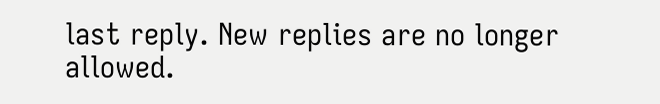last reply. New replies are no longer allowed.